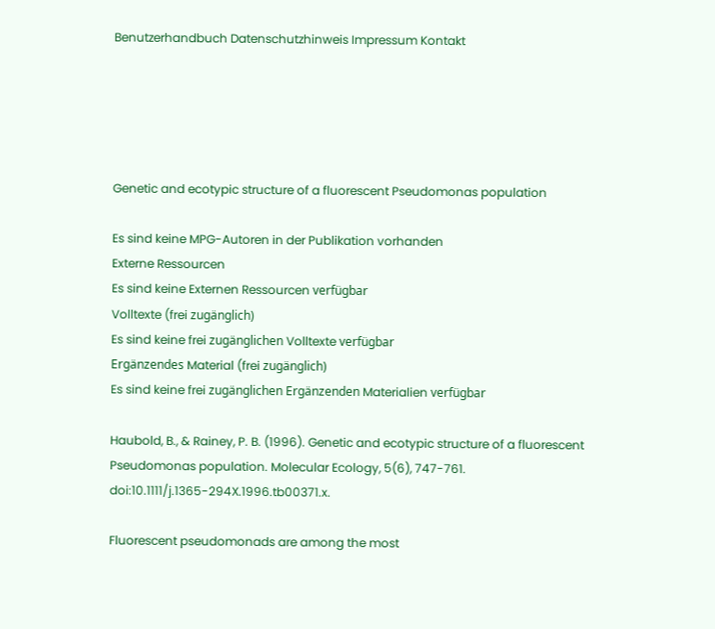Benutzerhandbuch Datenschutzhinweis Impressum Kontakt





Genetic and ecotypic structure of a fluorescent Pseudomonas population

Es sind keine MPG-Autoren in der Publikation vorhanden
Externe Ressourcen
Es sind keine Externen Ressourcen verfügbar
Volltexte (frei zugänglich)
Es sind keine frei zugänglichen Volltexte verfügbar
Ergänzendes Material (frei zugänglich)
Es sind keine frei zugänglichen Ergänzenden Materialien verfügbar

Haubold, B., & Rainey, P. B. (1996). Genetic and ecotypic structure of a fluorescent Pseudomonas population. Molecular Ecology, 5(6), 747-761. doi:10.1111/j.1365-294X.1996.tb00371.x.

Fluorescent pseudomonads are among the most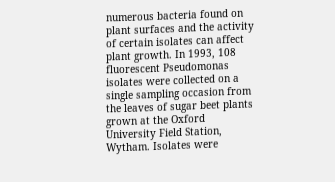numerous bacteria found on plant surfaces and the activity of certain isolates can affect plant growth. In 1993, 108 fluorescent Pseudomonas isolates were collected on a single sampling occasion from the leaves of sugar beet plants grown at the Oxford University Field Station, Wytham. Isolates were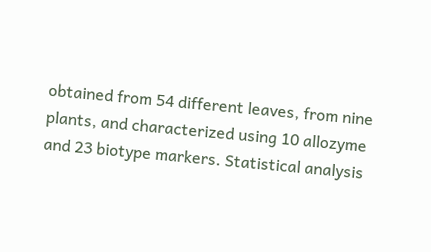obtained from 54 different leaves, from nine plants, and characterized using 10 allozyme and 23 biotype markers. Statistical analysis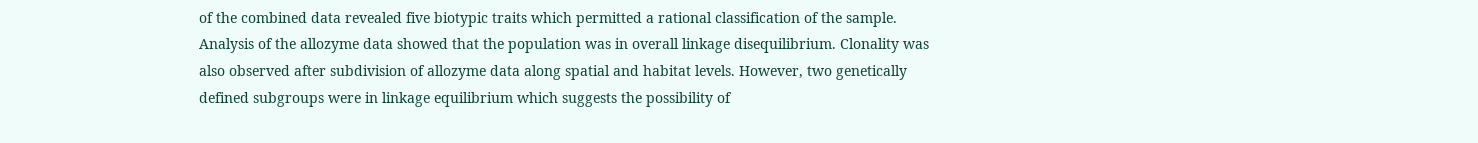of the combined data revealed five biotypic traits which permitted a rational classification of the sample. Analysis of the allozyme data showed that the population was in overall linkage disequilibrium. Clonality was also observed after subdivision of allozyme data along spatial and habitat levels. However, two genetically defined subgroups were in linkage equilibrium which suggests the possibility of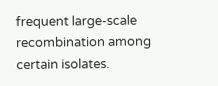frequent large-scale recombination among certain isolates.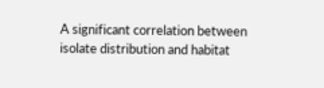A significant correlation between isolate distribution and habitat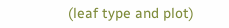(leaf type and plot)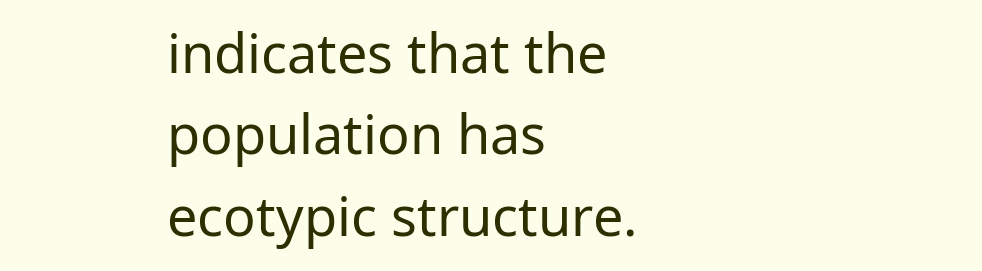indicates that the population has ecotypic structure.